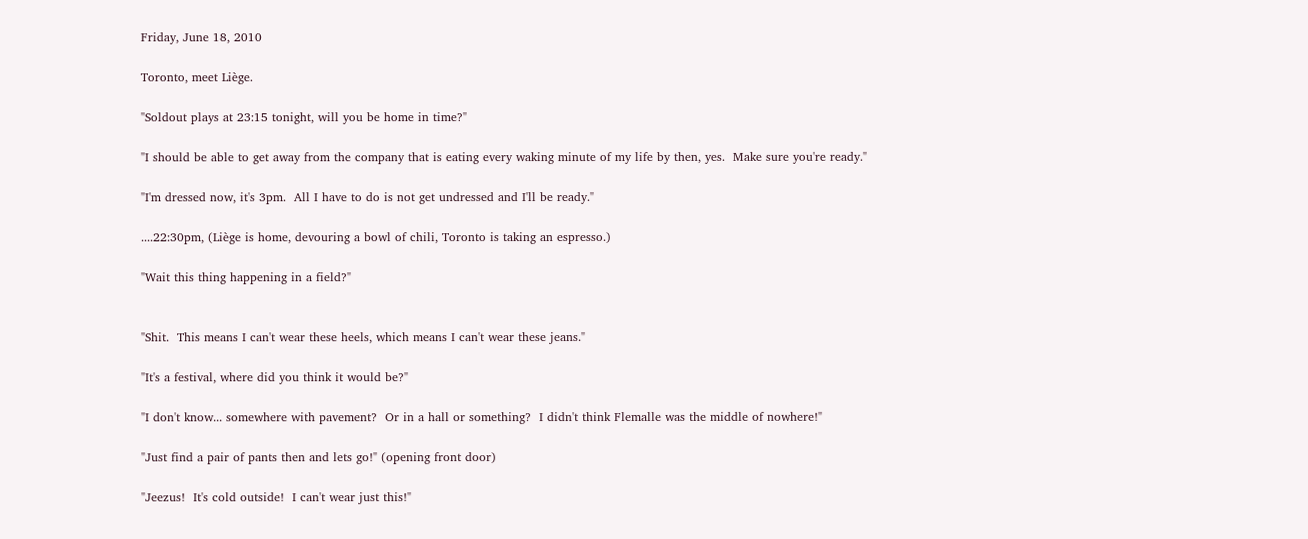Friday, June 18, 2010

Toronto, meet Liège.

"Soldout plays at 23:15 tonight, will you be home in time?"

"I should be able to get away from the company that is eating every waking minute of my life by then, yes.  Make sure you're ready."

"I'm dressed now, it's 3pm.  All I have to do is not get undressed and I'll be ready."

....22:30pm, (Liège is home, devouring a bowl of chili, Toronto is taking an espresso.)

"Wait this thing happening in a field?"


"Shit.  This means I can't wear these heels, which means I can't wear these jeans."

"It's a festival, where did you think it would be?"

"I don't know... somewhere with pavement?  Or in a hall or something?  I didn't think Flemalle was the middle of nowhere!"

"Just find a pair of pants then and lets go!" (opening front door)

"Jeezus!  It's cold outside!  I can't wear just this!"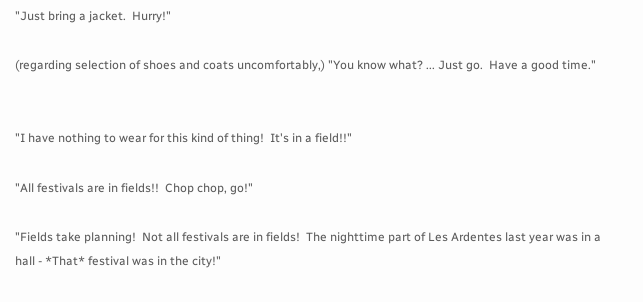"Just bring a jacket.  Hurry!"

(regarding selection of shoes and coats uncomfortably,) "You know what? ... Just go.  Have a good time."


"I have nothing to wear for this kind of thing!  It's in a field!!"

"All festivals are in fields!!  Chop chop, go!"

"Fields take planning!  Not all festivals are in fields!  The nighttime part of Les Ardentes last year was in a hall - *That* festival was in the city!"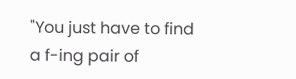"You just have to find a f-ing pair of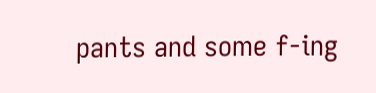pants and some f-ing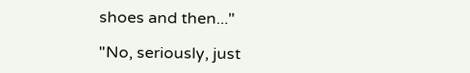shoes and then..."

"No, seriously, just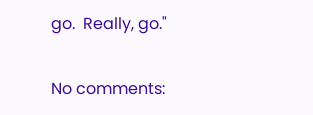go.  Really, go."

No comments: